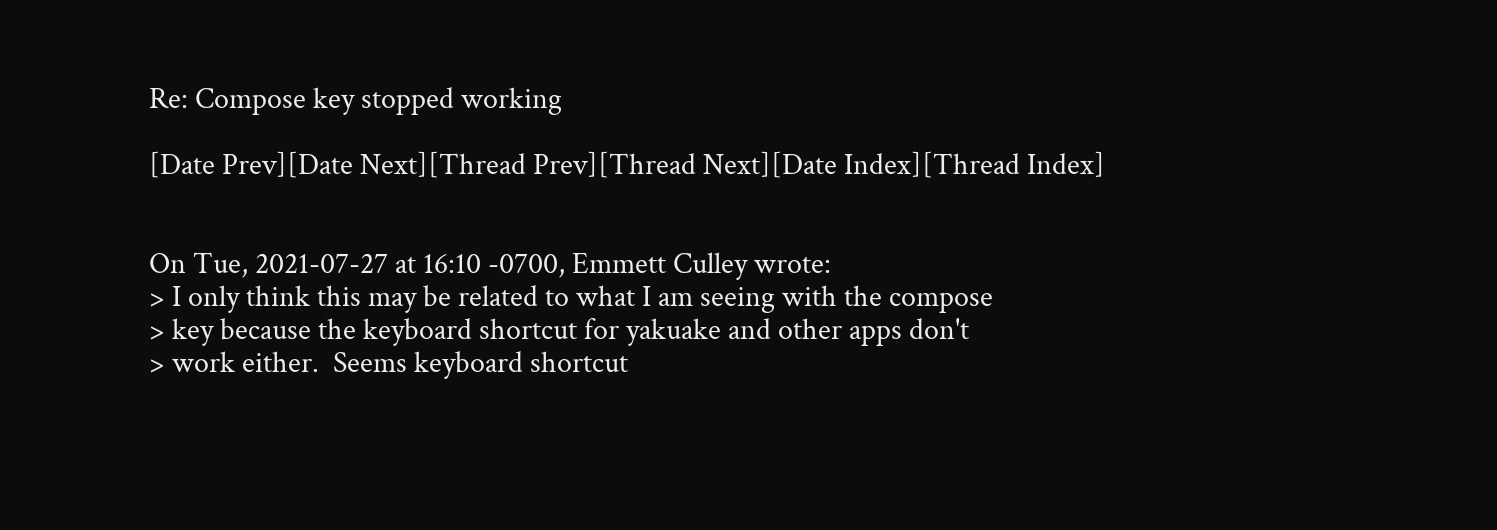Re: Compose key stopped working

[Date Prev][Date Next][Thread Prev][Thread Next][Date Index][Thread Index]


On Tue, 2021-07-27 at 16:10 -0700, Emmett Culley wrote:
> I only think this may be related to what I am seeing with the compose
> key because the keyboard shortcut for yakuake and other apps don't
> work either.  Seems keyboard shortcut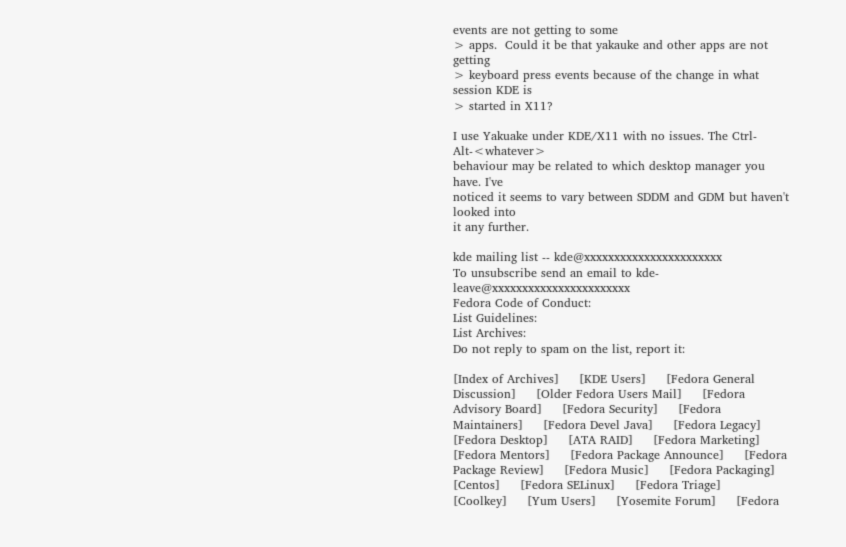events are not getting to some
> apps.  Could it be that yakauke and other apps are not getting
> keyboard press events because of the change in what session KDE is
> started in X11?

I use Yakuake under KDE/X11 with no issues. The Ctrl-Alt-<whatever>
behaviour may be related to which desktop manager you have. I've
noticed it seems to vary between SDDM and GDM but haven't looked into
it any further.

kde mailing list -- kde@xxxxxxxxxxxxxxxxxxxxxxx
To unsubscribe send an email to kde-leave@xxxxxxxxxxxxxxxxxxxxxxx
Fedora Code of Conduct:
List Guidelines:
List Archives:
Do not reply to spam on the list, report it:

[Index of Archives]     [KDE Users]     [Fedora General Discussion]     [Older Fedora Users Mail]     [Fedora Advisory Board]     [Fedora Security]     [Fedora Maintainers]     [Fedora Devel Java]     [Fedora Legacy]     [Fedora Desktop]     [ATA RAID]     [Fedora Marketing]     [Fedora Mentors]     [Fedora Package Announce]     [Fedora Package Review]     [Fedora Music]     [Fedora Packaging]     [Centos]     [Fedora SELinux]     [Fedora Triage]     [Coolkey]     [Yum Users]     [Yosemite Forum]     [Fedora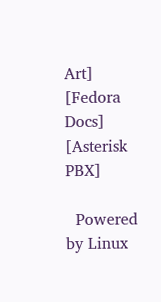Art]     [Fedora Docs]     [Asterisk PBX]

  Powered by Linux